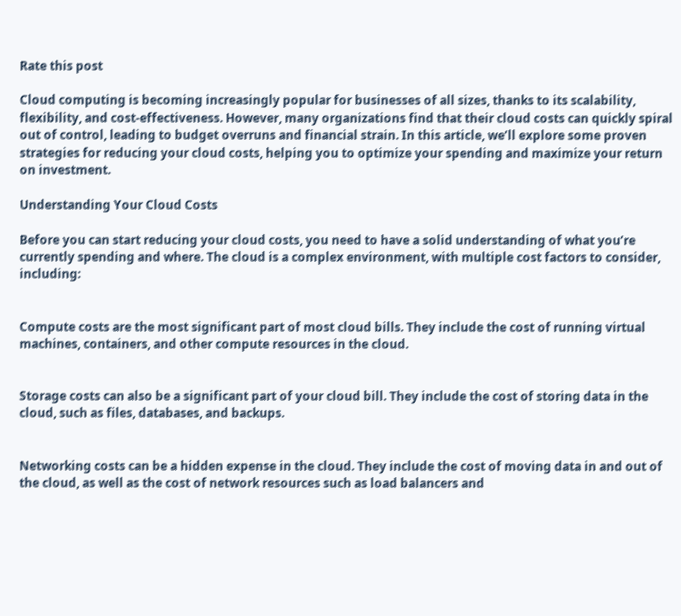Rate this post

Cloud computing is becoming increasingly popular for businesses of all sizes, thanks to its scalability, flexibility, and cost-effectiveness. However, many organizations find that their cloud costs can quickly spiral out of control, leading to budget overruns and financial strain. In this article, we’ll explore some proven strategies for reducing your cloud costs, helping you to optimize your spending and maximize your return on investment.

Understanding Your Cloud Costs

Before you can start reducing your cloud costs, you need to have a solid understanding of what you’re currently spending and where. The cloud is a complex environment, with multiple cost factors to consider, including:


Compute costs are the most significant part of most cloud bills. They include the cost of running virtual machines, containers, and other compute resources in the cloud.


Storage costs can also be a significant part of your cloud bill. They include the cost of storing data in the cloud, such as files, databases, and backups.


Networking costs can be a hidden expense in the cloud. They include the cost of moving data in and out of the cloud, as well as the cost of network resources such as load balancers and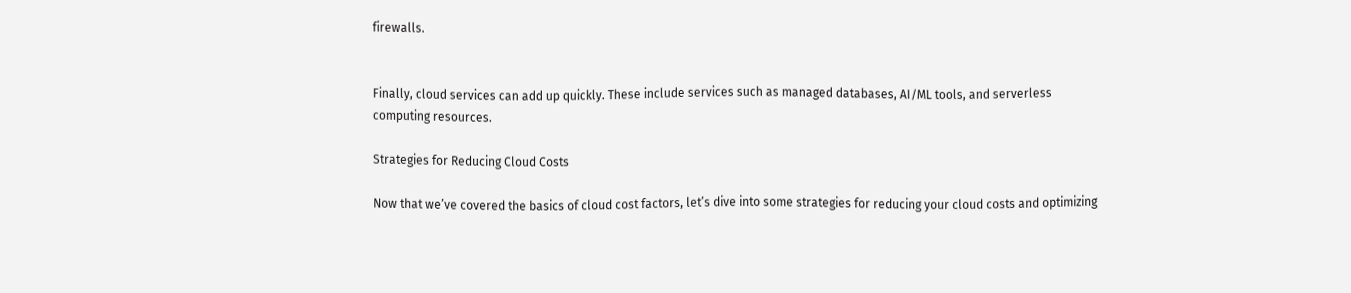firewalls.


Finally, cloud services can add up quickly. These include services such as managed databases, AI/ML tools, and serverless computing resources.

Strategies for Reducing Cloud Costs

Now that we’ve covered the basics of cloud cost factors, let’s dive into some strategies for reducing your cloud costs and optimizing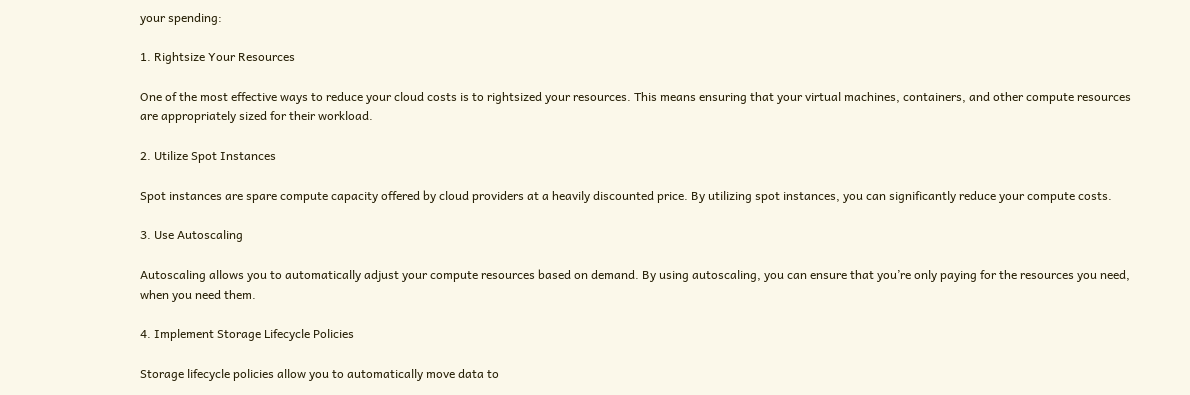your spending:

1. Rightsize Your Resources

One of the most effective ways to reduce your cloud costs is to rightsized your resources. This means ensuring that your virtual machines, containers, and other compute resources are appropriately sized for their workload.

2. Utilize Spot Instances

Spot instances are spare compute capacity offered by cloud providers at a heavily discounted price. By utilizing spot instances, you can significantly reduce your compute costs.

3. Use Autoscaling

Autoscaling allows you to automatically adjust your compute resources based on demand. By using autoscaling, you can ensure that you’re only paying for the resources you need, when you need them.

4. Implement Storage Lifecycle Policies

Storage lifecycle policies allow you to automatically move data to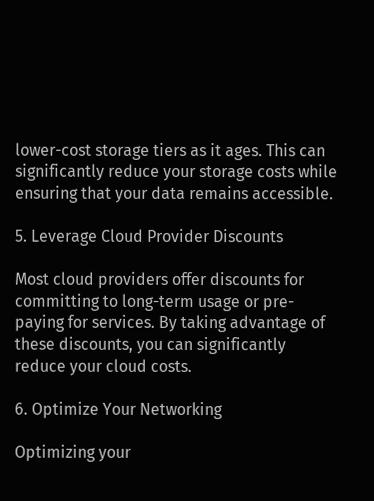lower-cost storage tiers as it ages. This can significantly reduce your storage costs while ensuring that your data remains accessible.

5. Leverage Cloud Provider Discounts

Most cloud providers offer discounts for committing to long-term usage or pre-paying for services. By taking advantage of these discounts, you can significantly reduce your cloud costs.

6. Optimize Your Networking

Optimizing your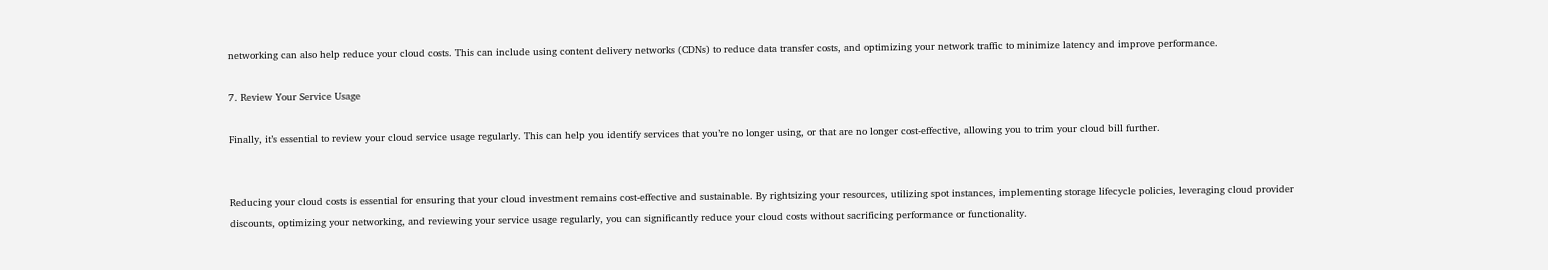networking can also help reduce your cloud costs. This can include using content delivery networks (CDNs) to reduce data transfer costs, and optimizing your network traffic to minimize latency and improve performance.

7. Review Your Service Usage

Finally, it’s essential to review your cloud service usage regularly. This can help you identify services that you’re no longer using, or that are no longer cost-effective, allowing you to trim your cloud bill further.


Reducing your cloud costs is essential for ensuring that your cloud investment remains cost-effective and sustainable. By rightsizing your resources, utilizing spot instances, implementing storage lifecycle policies, leveraging cloud provider discounts, optimizing your networking, and reviewing your service usage regularly, you can significantly reduce your cloud costs without sacrificing performance or functionality.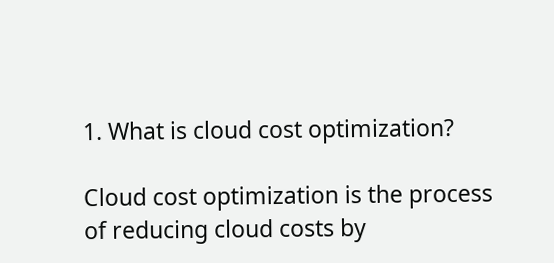1. What is cloud cost optimization?

Cloud cost optimization is the process of reducing cloud costs by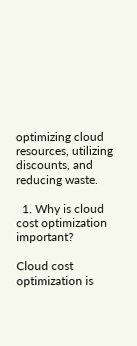optimizing cloud resources, utilizing discounts, and reducing waste.

  1. Why is cloud cost optimization important?

Cloud cost optimization is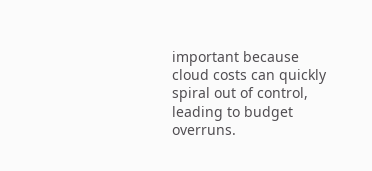important because cloud costs can quickly spiral out of control, leading to budget overruns.